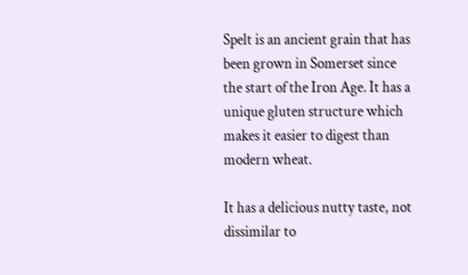Spelt is an ancient grain that has been grown in Somerset since the start of the Iron Age. It has a unique gluten structure which makes it easier to digest than modern wheat.

It has a delicious nutty taste, not dissimilar to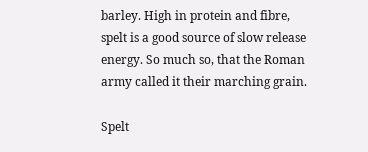barley. High in protein and fibre, spelt is a good source of slow release energy. So much so, that the Roman army called it their marching grain.

Spelt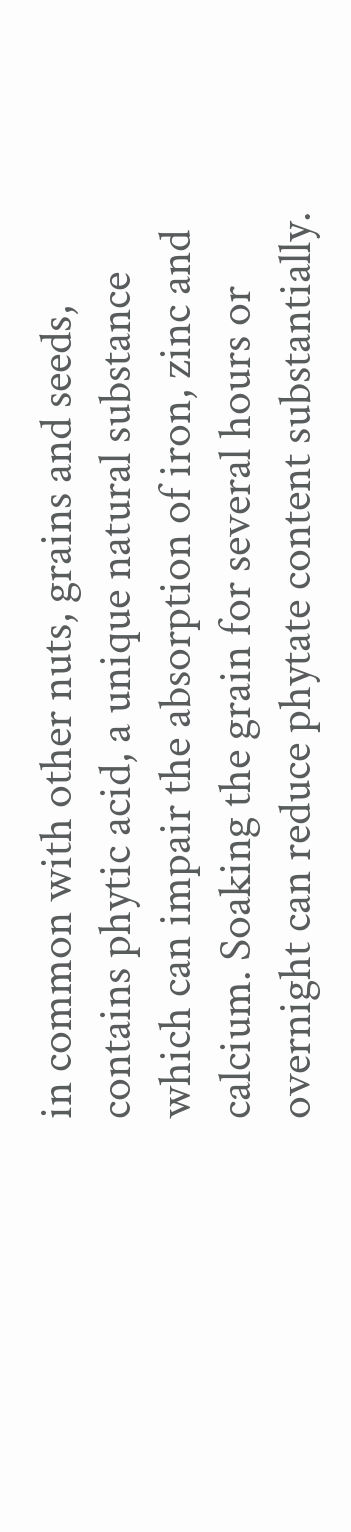in common with other nuts, grains and seeds, contains phytic acid, a unique natural substance which can impair the absorption of iron, zinc and calcium. Soaking the grain for several hours or overnight can reduce phytate content substantially.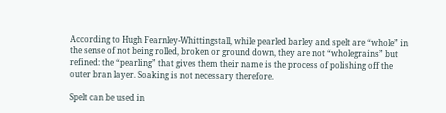According to Hugh Fearnley-Whittingstall, while pearled barley and spelt are “whole” in the sense of not being rolled, broken or ground down, they are not “wholegrains” but refined: the “pearling” that gives them their name is the process of polishing off the outer bran layer. Soaking is not necessary therefore.

Spelt can be used in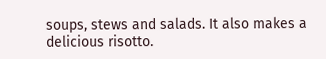soups, stews and salads. It also makes a delicious risotto.